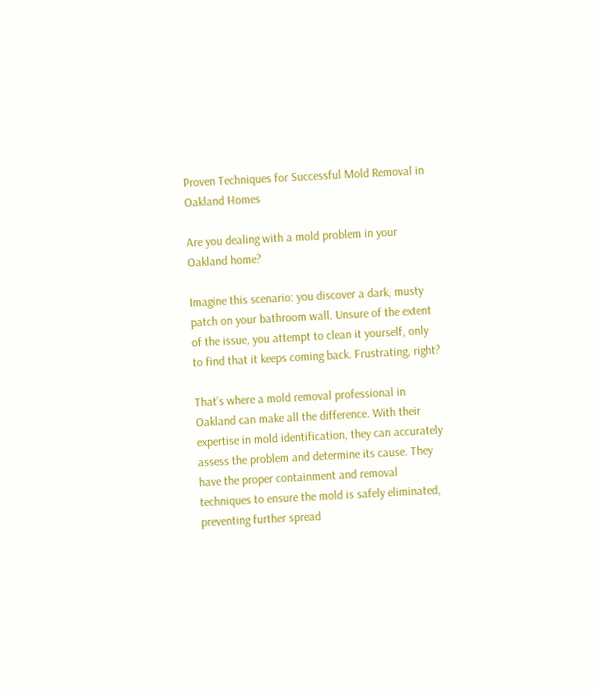Proven Techniques for Successful Mold Removal in Oakland Homes

Are you dealing with a mold problem in your Oakland home?

Imagine this scenario: you discover a dark, musty patch on your bathroom wall. Unsure of the extent of the issue, you attempt to clean it yourself, only to find that it keeps coming back. Frustrating, right?

That’s where a mold removal professional in Oakland can make all the difference. With their expertise in mold identification, they can accurately assess the problem and determine its cause. They have the proper containment and removal techniques to ensure the mold is safely eliminated, preventing further spread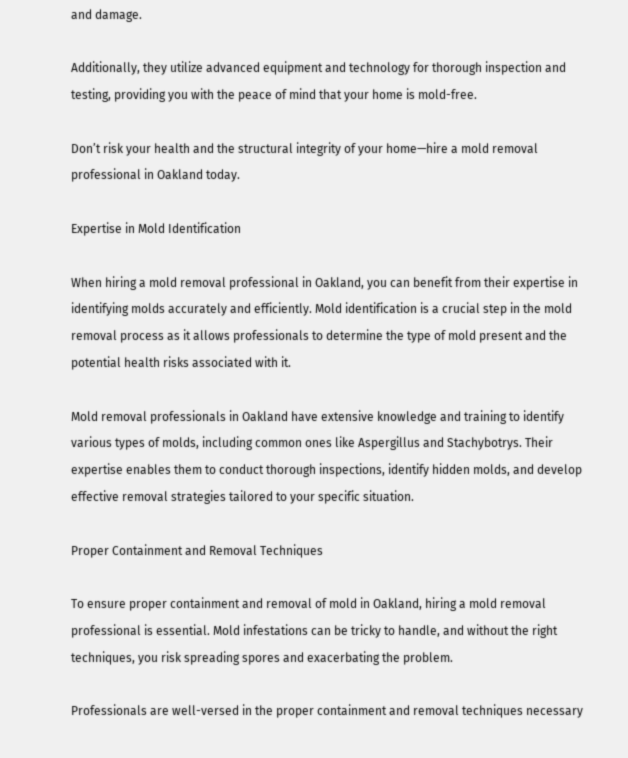and damage.

Additionally, they utilize advanced equipment and technology for thorough inspection and testing, providing you with the peace of mind that your home is mold-free.

Don’t risk your health and the structural integrity of your home—hire a mold removal professional in Oakland today.

Expertise in Mold Identification

When hiring a mold removal professional in Oakland, you can benefit from their expertise in identifying molds accurately and efficiently. Mold identification is a crucial step in the mold removal process as it allows professionals to determine the type of mold present and the potential health risks associated with it.

Mold removal professionals in Oakland have extensive knowledge and training to identify various types of molds, including common ones like Aspergillus and Stachybotrys. Their expertise enables them to conduct thorough inspections, identify hidden molds, and develop effective removal strategies tailored to your specific situation.

Proper Containment and Removal Techniques

To ensure proper containment and removal of mold in Oakland, hiring a mold removal professional is essential. Mold infestations can be tricky to handle, and without the right techniques, you risk spreading spores and exacerbating the problem.

Professionals are well-versed in the proper containment and removal techniques necessary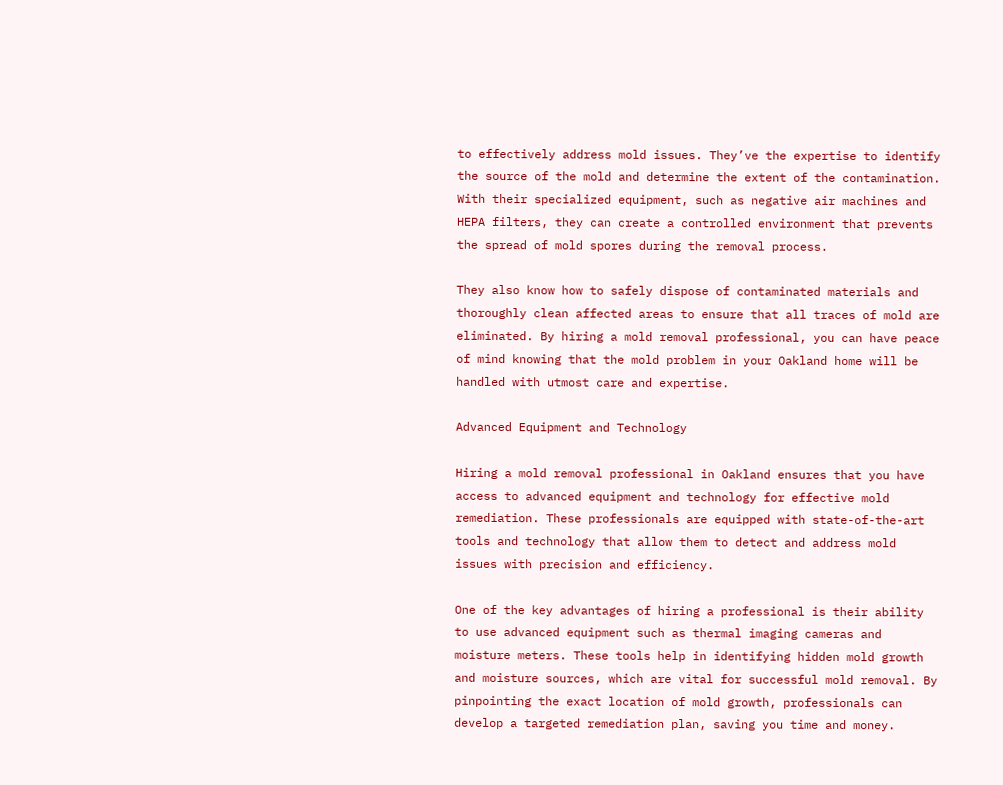to effectively address mold issues. They’ve the expertise to identify the source of the mold and determine the extent of the contamination. With their specialized equipment, such as negative air machines and HEPA filters, they can create a controlled environment that prevents the spread of mold spores during the removal process.

They also know how to safely dispose of contaminated materials and thoroughly clean affected areas to ensure that all traces of mold are eliminated. By hiring a mold removal professional, you can have peace of mind knowing that the mold problem in your Oakland home will be handled with utmost care and expertise.

Advanced Equipment and Technology

Hiring a mold removal professional in Oakland ensures that you have access to advanced equipment and technology for effective mold remediation. These professionals are equipped with state-of-the-art tools and technology that allow them to detect and address mold issues with precision and efficiency.

One of the key advantages of hiring a professional is their ability to use advanced equipment such as thermal imaging cameras and moisture meters. These tools help in identifying hidden mold growth and moisture sources, which are vital for successful mold removal. By pinpointing the exact location of mold growth, professionals can develop a targeted remediation plan, saving you time and money.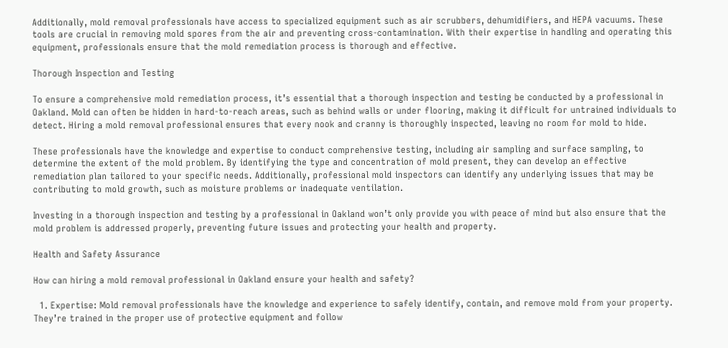Additionally, mold removal professionals have access to specialized equipment such as air scrubbers, dehumidifiers, and HEPA vacuums. These tools are crucial in removing mold spores from the air and preventing cross-contamination. With their expertise in handling and operating this equipment, professionals ensure that the mold remediation process is thorough and effective.

Thorough Inspection and Testing

To ensure a comprehensive mold remediation process, it’s essential that a thorough inspection and testing be conducted by a professional in Oakland. Mold can often be hidden in hard-to-reach areas, such as behind walls or under flooring, making it difficult for untrained individuals to detect. Hiring a mold removal professional ensures that every nook and cranny is thoroughly inspected, leaving no room for mold to hide.

These professionals have the knowledge and expertise to conduct comprehensive testing, including air sampling and surface sampling, to determine the extent of the mold problem. By identifying the type and concentration of mold present, they can develop an effective remediation plan tailored to your specific needs. Additionally, professional mold inspectors can identify any underlying issues that may be contributing to mold growth, such as moisture problems or inadequate ventilation.

Investing in a thorough inspection and testing by a professional in Oakland won’t only provide you with peace of mind but also ensure that the mold problem is addressed properly, preventing future issues and protecting your health and property.

Health and Safety Assurance

How can hiring a mold removal professional in Oakland ensure your health and safety?

  1. Expertise: Mold removal professionals have the knowledge and experience to safely identify, contain, and remove mold from your property. They’re trained in the proper use of protective equipment and follow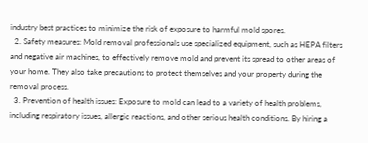industry best practices to minimize the risk of exposure to harmful mold spores.
  2. Safety measures: Mold removal professionals use specialized equipment, such as HEPA filters and negative air machines, to effectively remove mold and prevent its spread to other areas of your home. They also take precautions to protect themselves and your property during the removal process.
  3. Prevention of health issues: Exposure to mold can lead to a variety of health problems, including respiratory issues, allergic reactions, and other serious health conditions. By hiring a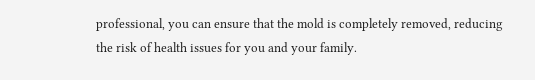professional, you can ensure that the mold is completely removed, reducing the risk of health issues for you and your family.